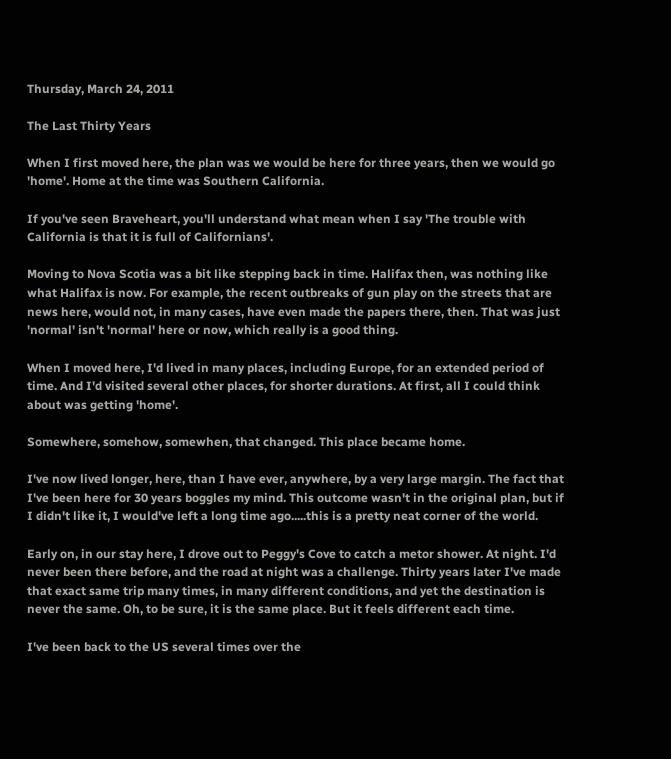Thursday, March 24, 2011

The Last Thirty Years

When I first moved here, the plan was we would be here for three years, then we would go 'home'. Home at the time was Southern California.

If you've seen Braveheart, you'll understand what mean when I say 'The trouble with California is that it is full of Californians'.

Moving to Nova Scotia was a bit like stepping back in time. Halifax then, was nothing like what Halifax is now. For example, the recent outbreaks of gun play on the streets that are news here, would not, in many cases, have even made the papers there, then. That was just 'normal' isn't 'normal' here or now, which really is a good thing.

When I moved here, I'd lived in many places, including Europe, for an extended period of time. And I'd visited several other places, for shorter durations. At first, all I could think about was getting 'home'.

Somewhere, somehow, somewhen, that changed. This place became home.

I've now lived longer, here, than I have ever, anywhere, by a very large margin. The fact that I've been here for 30 years boggles my mind. This outcome wasn't in the original plan, but if I didn't like it, I would've left a long time ago.....this is a pretty neat corner of the world.

Early on, in our stay here, I drove out to Peggy's Cove to catch a metor shower. At night. I'd never been there before, and the road at night was a challenge. Thirty years later I've made that exact same trip many times, in many different conditions, and yet the destination is never the same. Oh, to be sure, it is the same place. But it feels different each time.

I've been back to the US several times over the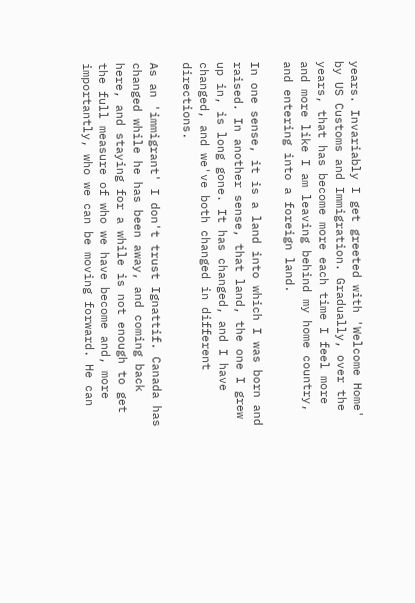years. Invariably I get greeted with 'Welcome Home' by US Customs and Immigration. Gradually, over the years, that has become more each time I feel more and more like I am leaving behind my home country, and entering into a foreign land.

In one sense, it is a land into which I was born and raised. In another sense, that land, the one I grew up in, is long gone. It has changed, and I have changed, and we've both changed in different directions.

As an 'immigrant' I don't trust Ignattif. Canada has changed while he has been away, and coming back here, and staying for a while is not enough to get the full measure of who we have become and, more importantly, who we can be moving forward. He can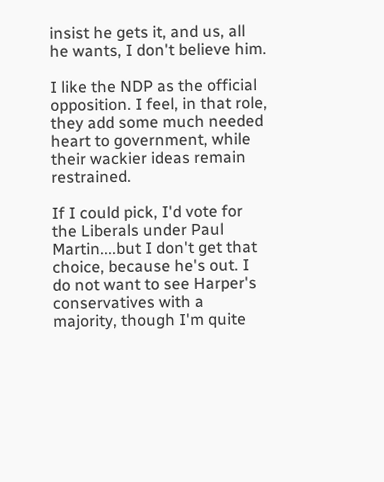insist he gets it, and us, all he wants, I don't believe him.

I like the NDP as the official opposition. I feel, in that role, they add some much needed heart to government, while their wackier ideas remain restrained.

If I could pick, I'd vote for the Liberals under Paul Martin....but I don't get that choice, because he's out. I do not want to see Harper's conservatives with a majority, though I'm quite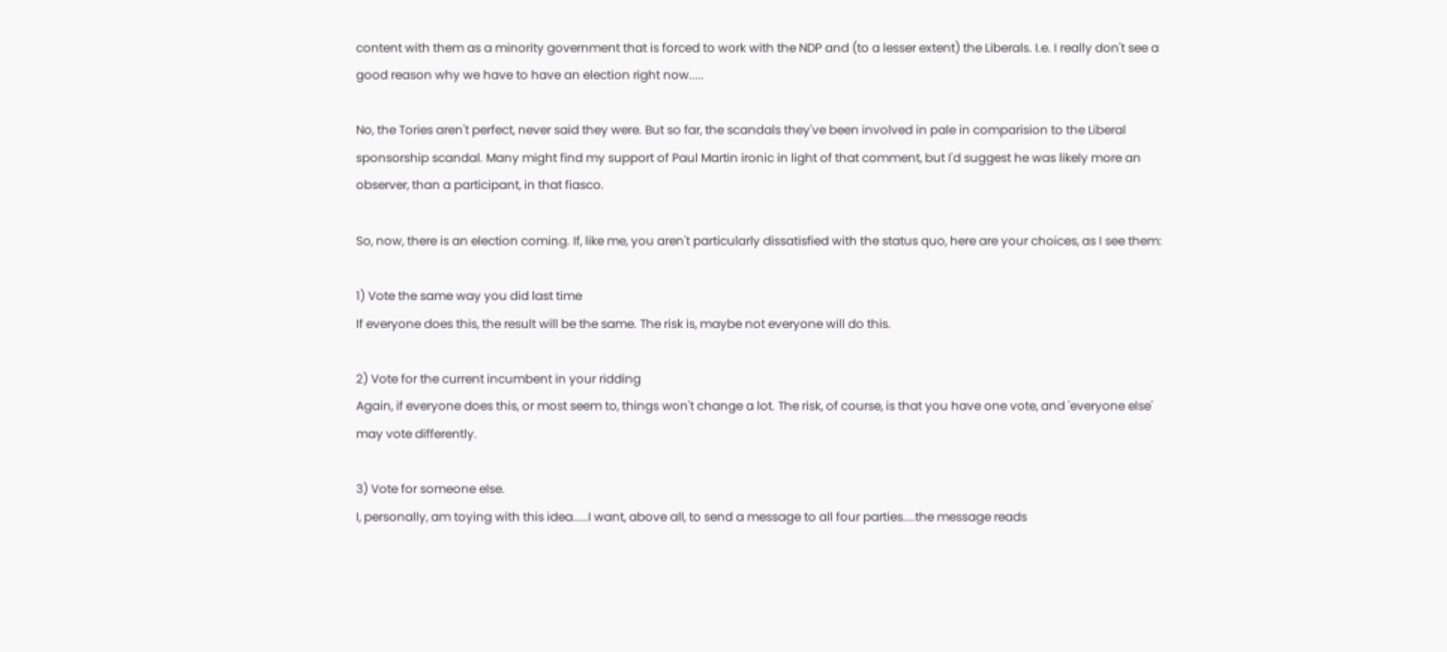content with them as a minority government that is forced to work with the NDP and (to a lesser extent) the Liberals. I.e. I really don't see a good reason why we have to have an election right now.....

No, the Tories aren't perfect, never said they were. But so far, the scandals they've been involved in pale in comparision to the Liberal sponsorship scandal. Many might find my support of Paul Martin ironic in light of that comment, but I'd suggest he was likely more an observer, than a participant, in that fiasco.

So, now, there is an election coming. If, like me, you aren't particularly dissatisfied with the status quo, here are your choices, as I see them:

1) Vote the same way you did last time
If everyone does this, the result will be the same. The risk is, maybe not everyone will do this.

2) Vote for the current incumbent in your ridding
Again, if everyone does this, or most seem to, things won't change a lot. The risk, of course, is that you have one vote, and 'everyone else' may vote differently.

3) Vote for someone else.
I, personally, am toying with this idea.....I want, above all, to send a message to all four parties....the message reads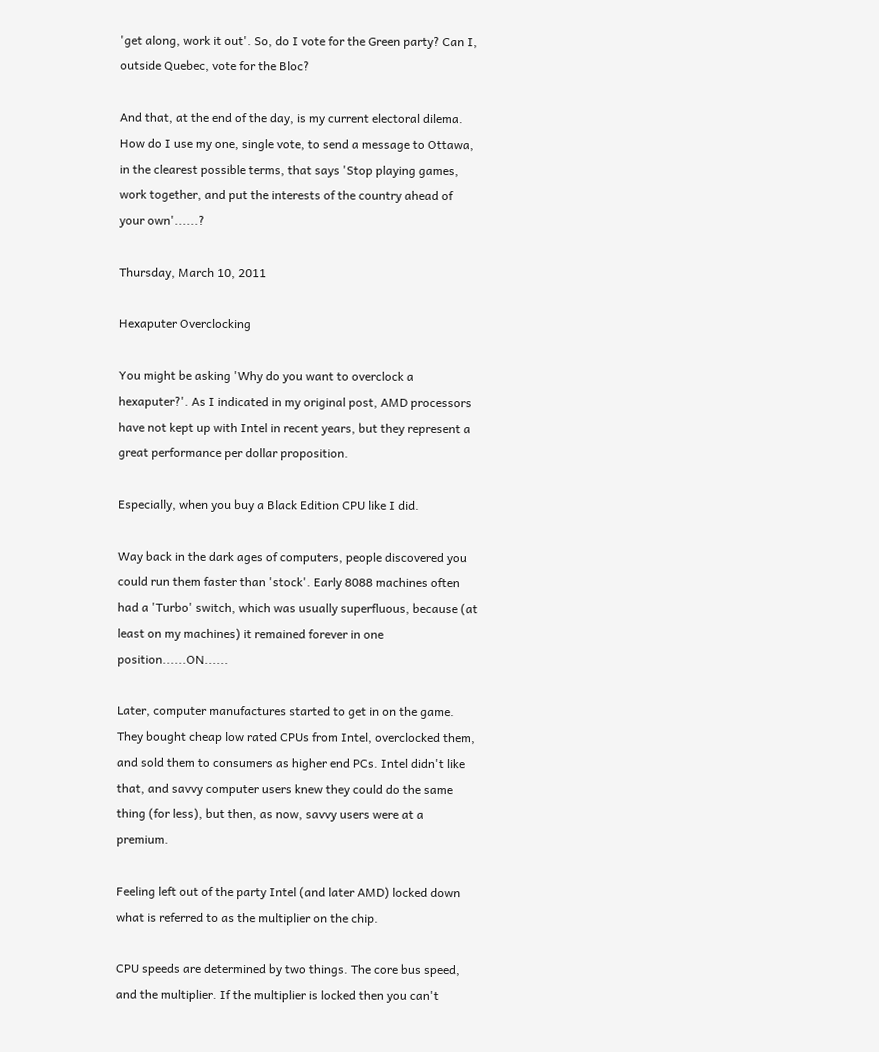'get along, work it out'. So, do I vote for the Green party? Can I, outside Quebec, vote for the Bloc?

And that, at the end of the day, is my current electoral dilema. How do I use my one, single vote, to send a message to Ottawa, in the clearest possible terms, that says 'Stop playing games, work together, and put the interests of the country ahead of your own'......?

Thursday, March 10, 2011

Hexaputer Overclocking

You might be asking 'Why do you want to overclock a hexaputer?'. As I indicated in my original post, AMD processors have not kept up with Intel in recent years, but they represent a great performance per dollar proposition.

Especially, when you buy a Black Edition CPU like I did.

Way back in the dark ages of computers, people discovered you could run them faster than 'stock'. Early 8088 machines often had a 'Turbo' switch, which was usually superfluous, because (at least on my machines) it remained forever in one position......ON......

Later, computer manufactures started to get in on the game. They bought cheap low rated CPUs from Intel, overclocked them, and sold them to consumers as higher end PCs. Intel didn't like that, and savvy computer users knew they could do the same thing (for less), but then, as now, savvy users were at a premium.

Feeling left out of the party Intel (and later AMD) locked down what is referred to as the multiplier on the chip.

CPU speeds are determined by two things. The core bus speed, and the multiplier. If the multiplier is locked then you can't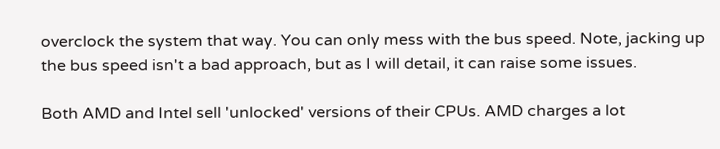overclock the system that way. You can only mess with the bus speed. Note, jacking up the bus speed isn't a bad approach, but as I will detail, it can raise some issues.

Both AMD and Intel sell 'unlocked' versions of their CPUs. AMD charges a lot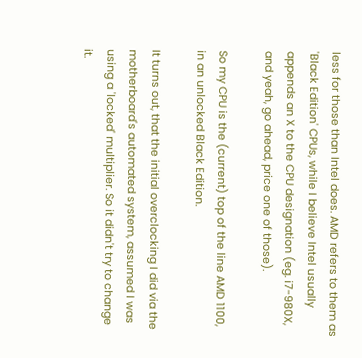less for those than Intel does. AMD refers to them as 'Black Edition' CPUs, while I believe Intel usually appends an X to the CPU designation (eg. i7-980X, and yeah, go ahead, price one of those).

So my CPU is the (current) top of the line AMD 1100, in an unlocked Black Edition.

It turns out, that the initial overclocking I did via the motherboard's automated system, assumed I was using a 'locked' multiplier. So it didn't try to change it.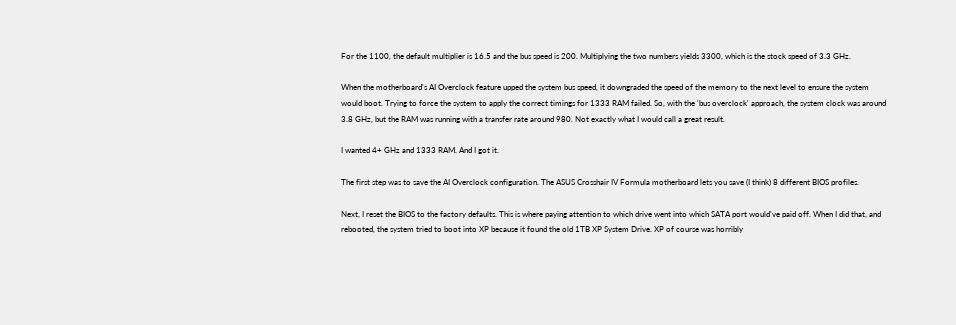For the 1100, the default multiplier is 16.5 and the bus speed is 200. Multiplying the two numbers yields 3300, which is the stock speed of 3.3 GHz.

When the motherboard's AI Overclock feature upped the system bus speed, it downgraded the speed of the memory to the next level to ensure the system would boot. Trying to force the system to apply the correct timings for 1333 RAM failed. So, with the 'bus overclock' approach, the system clock was around 3.8 GHz, but the RAM was running with a transfer rate around 980. Not exactly what I would call a great result.

I wanted 4+ GHz and 1333 RAM. And I got it.

The first step was to save the AI Overclock configuration. The ASUS Crosshair IV Formula motherboard lets you save (I think) 8 different BIOS profiles.

Next, I reset the BIOS to the factory defaults. This is where paying attention to which drive went into which SATA port would've paid off. When I did that, and rebooted, the system tried to boot into XP because it found the old 1TB XP System Drive. XP of course was horribly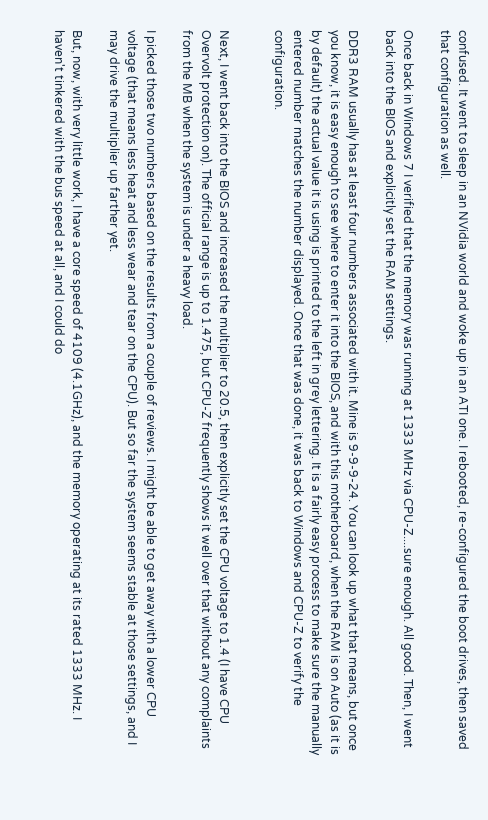confused. It went to sleep in an NVidia world and woke up in an ATI one. I rebooted, re-configured the boot drives, then saved that configuration as well.

Once back in Windows 7 I verified that the memory was running at 1333 MHz via CPU-Z....sure enough. All good. Then, I went back into the BIOS and explicitly set the RAM settings.

DDR3 RAM usually has at least four numbers associated with it. Mine is 9-9-9-24. You can look up what that means, but once you know, it is easy enough to see where to enter it into the BIOS, and with this motherboard, when the RAM is on Auto (as it is by default) the actual value it is using is printed to the left in grey lettering. It is a fairly easy process to make sure the manually entered number matches the number displayed. Once that was done, it was back to Windows and CPU-Z to verify the configuration.


Next, I went back into the BIOS and increased the multiplier to 20.5, then explicitly set the CPU voltage to 1.4 (I have CPU Overvolt protection on). The official range is up to 1.475, but CPU-Z frequently shows it well over that without any complaints from the MB when the system is under a heavy load.

I picked those two numbers based on the results from a couple of reviews. I might be able to get away with a lower CPU voltage (that means less heat and less wear and tear on the CPU). But so far the system seems stable at those settings, and I may drive the multiplier up farther yet.

But, now, with very little work, I have a core speed of 4109 (4.1GHz), and the memory operating at its rated 1333 MHz. I haven't tinkered with the bus speed at all, and I could do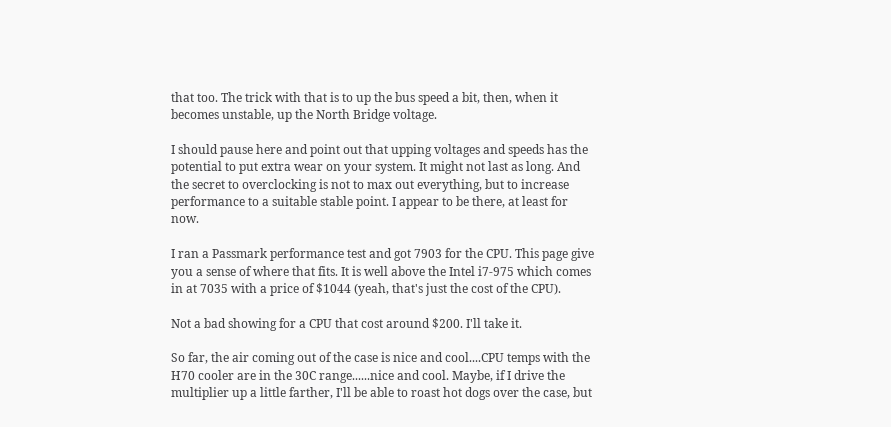that too. The trick with that is to up the bus speed a bit, then, when it becomes unstable, up the North Bridge voltage.

I should pause here and point out that upping voltages and speeds has the potential to put extra wear on your system. It might not last as long. And the secret to overclocking is not to max out everything, but to increase performance to a suitable stable point. I appear to be there, at least for now.

I ran a Passmark performance test and got 7903 for the CPU. This page give you a sense of where that fits. It is well above the Intel i7-975 which comes in at 7035 with a price of $1044 (yeah, that's just the cost of the CPU).

Not a bad showing for a CPU that cost around $200. I'll take it.

So far, the air coming out of the case is nice and cool....CPU temps with the H70 cooler are in the 30C range......nice and cool. Maybe, if I drive the multiplier up a little farther, I'll be able to roast hot dogs over the case, but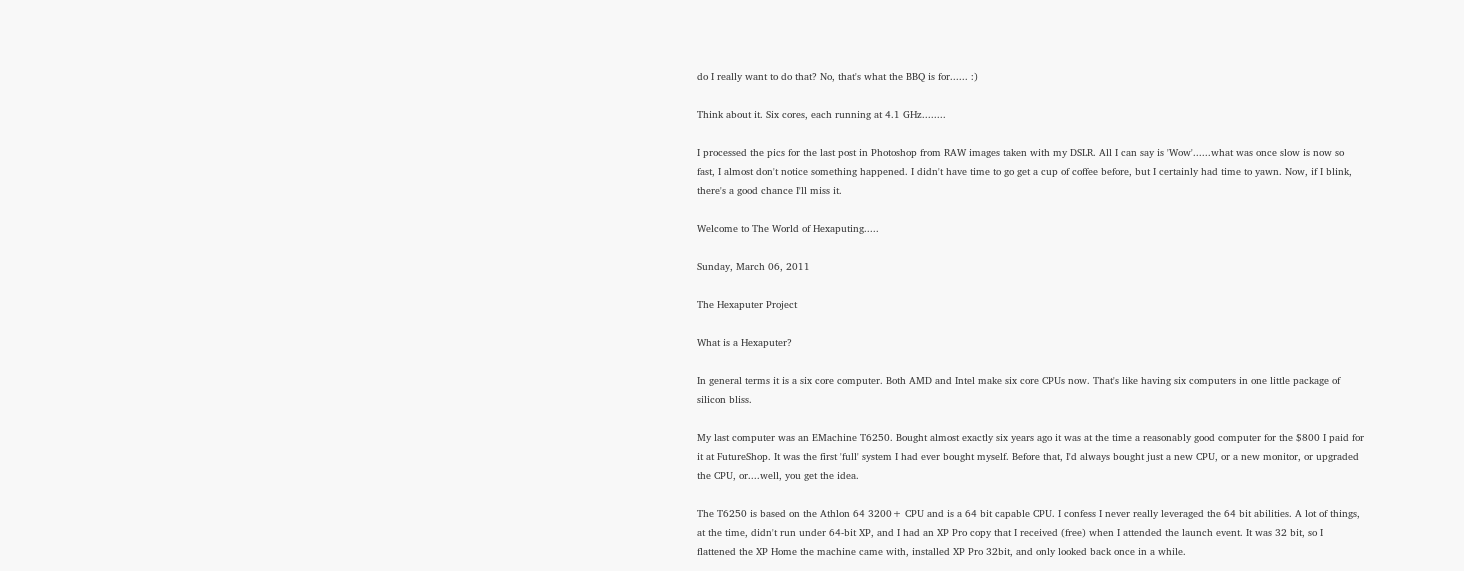do I really want to do that? No, that's what the BBQ is for...... :)

Think about it. Six cores, each running at 4.1 GHz........

I processed the pics for the last post in Photoshop from RAW images taken with my DSLR. All I can say is 'Wow'......what was once slow is now so fast, I almost don't notice something happened. I didn't have time to go get a cup of coffee before, but I certainly had time to yawn. Now, if I blink, there's a good chance I'll miss it.

Welcome to The World of Hexaputing.....

Sunday, March 06, 2011

The Hexaputer Project

What is a Hexaputer?

In general terms it is a six core computer. Both AMD and Intel make six core CPUs now. That's like having six computers in one little package of silicon bliss.

My last computer was an EMachine T6250. Bought almost exactly six years ago it was at the time a reasonably good computer for the $800 I paid for it at FutureShop. It was the first 'full' system I had ever bought myself. Before that, I'd always bought just a new CPU, or a new monitor, or upgraded the CPU, or....well, you get the idea.

The T6250 is based on the Athlon 64 3200+ CPU and is a 64 bit capable CPU. I confess I never really leveraged the 64 bit abilities. A lot of things, at the time, didn't run under 64-bit XP, and I had an XP Pro copy that I received (free) when I attended the launch event. It was 32 bit, so I flattened the XP Home the machine came with, installed XP Pro 32bit, and only looked back once in a while.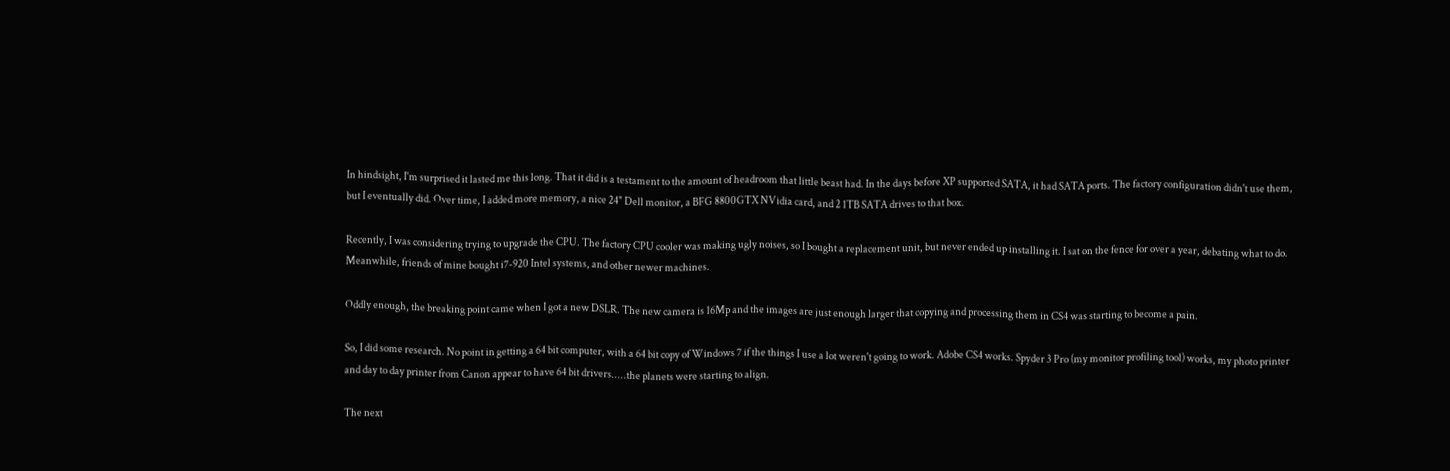In hindsight, I'm surprised it lasted me this long. That it did is a testament to the amount of headroom that little beast had. In the days before XP supported SATA, it had SATA ports. The factory configuration didn't use them, but I eventually did. Over time, I added more memory, a nice 24" Dell monitor, a BFG 8800GTX NVidia card, and 2 1TB SATA drives to that box.

Recently, I was considering trying to upgrade the CPU. The factory CPU cooler was making ugly noises, so I bought a replacement unit, but never ended up installing it. I sat on the fence for over a year, debating what to do. Meanwhile, friends of mine bought i7-920 Intel systems, and other newer machines.

Oddly enough, the breaking point came when I got a new DSLR. The new camera is 16Mp and the images are just enough larger that copying and processing them in CS4 was starting to become a pain.

So, I did some research. No point in getting a 64 bit computer, with a 64 bit copy of Windows 7 if the things I use a lot weren't going to work. Adobe CS4 works. Spyder 3 Pro (my monitor profiling tool) works, my photo printer and day to day printer from Canon appear to have 64 bit drivers.....the planets were starting to align.

The next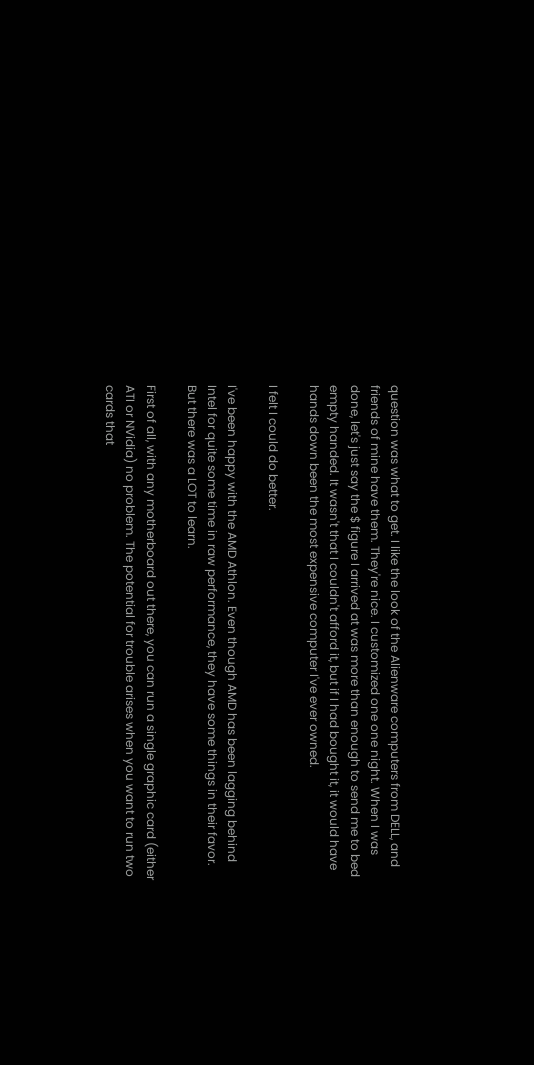question was what to get. I like the look of the Alienware computers from DELL, and friends of mine have them. They're nice. I customized one one night. When I was done, let's just say the $ figure I arrived at was more than enough to send me to bed empty handed. It wasn't that I couldn't afford it, but if I had bought it, it would have hands down been the most expensive computer I've ever owned.

I felt I could do better.

I've been happy with the AMD Athlon. Even though AMD has been lagging behind Intel for quite some time in raw performance, they have some things in their favor. But there was a LOT to learn.

First of all, with any motherboard out there, you can run a single graphic card (either ATI or NVidia) no problem. The potential for trouble arises when you want to run two cards that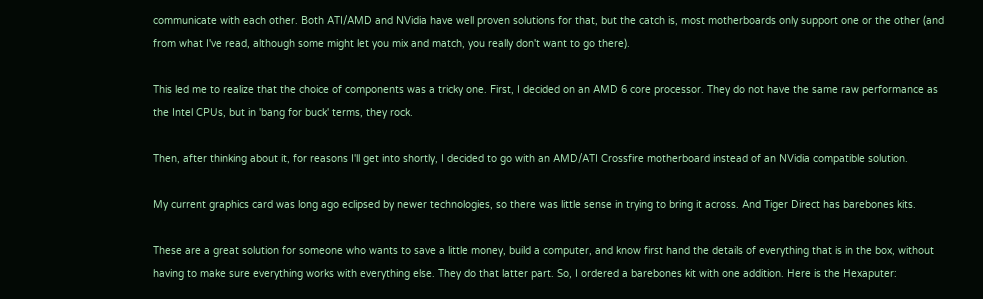communicate with each other. Both ATI/AMD and NVidia have well proven solutions for that, but the catch is, most motherboards only support one or the other (and from what I've read, although some might let you mix and match, you really don't want to go there).

This led me to realize that the choice of components was a tricky one. First, I decided on an AMD 6 core processor. They do not have the same raw performance as the Intel CPUs, but in 'bang for buck' terms, they rock.

Then, after thinking about it, for reasons I'll get into shortly, I decided to go with an AMD/ATI Crossfire motherboard instead of an NVidia compatible solution.

My current graphics card was long ago eclipsed by newer technologies, so there was little sense in trying to bring it across. And Tiger Direct has barebones kits.

These are a great solution for someone who wants to save a little money, build a computer, and know first hand the details of everything that is in the box, without having to make sure everything works with everything else. They do that latter part. So, I ordered a barebones kit with one addition. Here is the Hexaputer: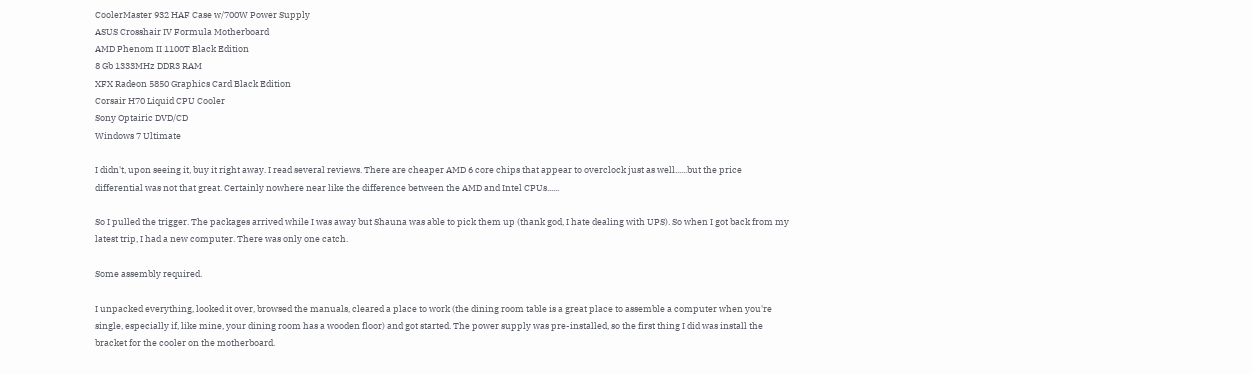CoolerMaster 932 HAF Case w/700W Power Supply
ASUS Crosshair IV Formula Motherboard
AMD Phenom II 1100T Black Edition
8 Gb 1333MHz DDR3 RAM
XFX Radeon 5850 Graphics Card Black Edition
Corsair H70 Liquid CPU Cooler
Sony Optairic DVD/CD
Windows 7 Ultimate

I didn't, upon seeing it, buy it right away. I read several reviews. There are cheaper AMD 6 core chips that appear to overclock just as well......but the price differential was not that great. Certainly nowhere near like the difference between the AMD and Intel CPUs......

So I pulled the trigger. The packages arrived while I was away but Shauna was able to pick them up (thank god, I hate dealing with UPS). So when I got back from my latest trip, I had a new computer. There was only one catch.

Some assembly required.

I unpacked everything, looked it over, browsed the manuals, cleared a place to work (the dining room table is a great place to assemble a computer when you're single, especially if, like mine, your dining room has a wooden floor) and got started. The power supply was pre-installed, so the first thing I did was install the bracket for the cooler on the motherboard.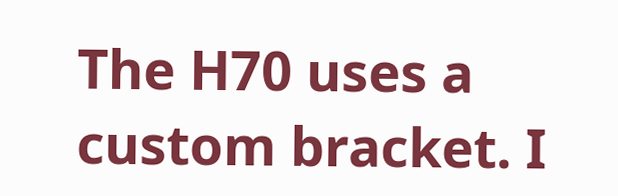The H70 uses a custom bracket. I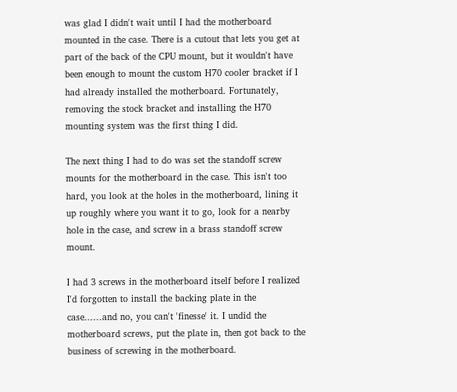was glad I didn't wait until I had the motherboard mounted in the case. There is a cutout that lets you get at part of the back of the CPU mount, but it wouldn't have been enough to mount the custom H70 cooler bracket if I had already installed the motherboard. Fortunately, removing the stock bracket and installing the H70 mounting system was the first thing I did.

The next thing I had to do was set the standoff screw mounts for the motherboard in the case. This isn't too hard, you look at the holes in the motherboard, lining it up roughly where you want it to go, look for a nearby hole in the case, and screw in a brass standoff screw mount.

I had 3 screws in the motherboard itself before I realized I'd forgotten to install the backing plate in the case......and no, you can't 'finesse' it. I undid the motherboard screws, put the plate in, then got back to the business of screwing in the motherboard.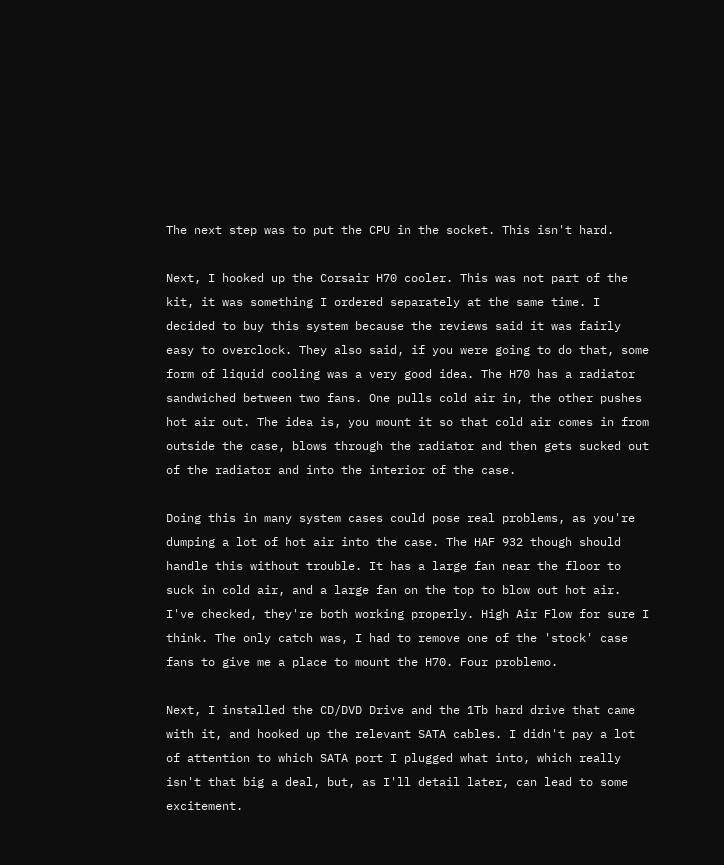The next step was to put the CPU in the socket. This isn't hard.

Next, I hooked up the Corsair H70 cooler. This was not part of the kit, it was something I ordered separately at the same time. I decided to buy this system because the reviews said it was fairly easy to overclock. They also said, if you were going to do that, some form of liquid cooling was a very good idea. The H70 has a radiator sandwiched between two fans. One pulls cold air in, the other pushes hot air out. The idea is, you mount it so that cold air comes in from outside the case, blows through the radiator and then gets sucked out of the radiator and into the interior of the case.

Doing this in many system cases could pose real problems, as you're dumping a lot of hot air into the case. The HAF 932 though should handle this without trouble. It has a large fan near the floor to suck in cold air, and a large fan on the top to blow out hot air. I've checked, they're both working properly. High Air Flow for sure I think. The only catch was, I had to remove one of the 'stock' case fans to give me a place to mount the H70. Four problemo.

Next, I installed the CD/DVD Drive and the 1Tb hard drive that came with it, and hooked up the relevant SATA cables. I didn't pay a lot of attention to which SATA port I plugged what into, which really isn't that big a deal, but, as I'll detail later, can lead to some excitement.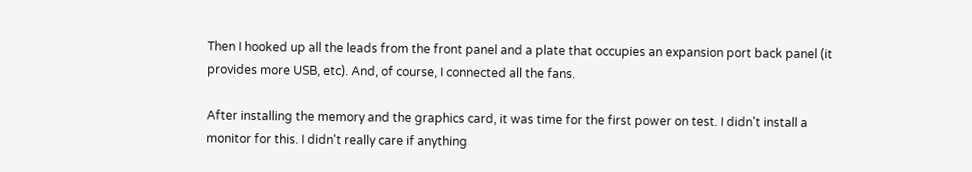Then I hooked up all the leads from the front panel and a plate that occupies an expansion port back panel (it provides more USB, etc). And, of course, I connected all the fans.

After installing the memory and the graphics card, it was time for the first power on test. I didn't install a monitor for this. I didn't really care if anything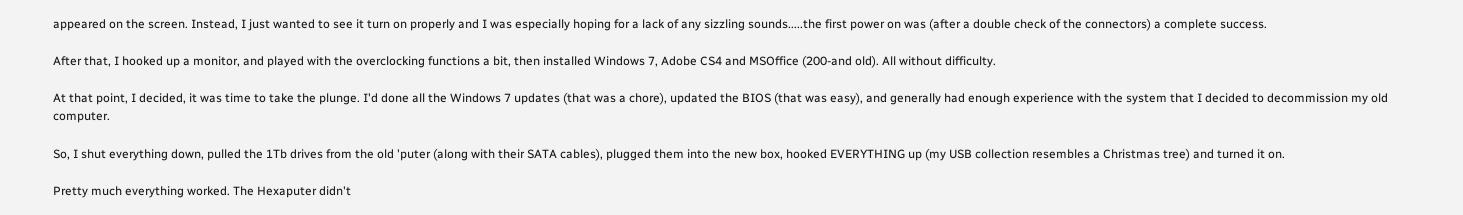appeared on the screen. Instead, I just wanted to see it turn on properly and I was especially hoping for a lack of any sizzling sounds.....the first power on was (after a double check of the connectors) a complete success.

After that, I hooked up a monitor, and played with the overclocking functions a bit, then installed Windows 7, Adobe CS4 and MSOffice (200-and old). All without difficulty.

At that point, I decided, it was time to take the plunge. I'd done all the Windows 7 updates (that was a chore), updated the BIOS (that was easy), and generally had enough experience with the system that I decided to decommission my old computer.

So, I shut everything down, pulled the 1Tb drives from the old 'puter (along with their SATA cables), plugged them into the new box, hooked EVERYTHING up (my USB collection resembles a Christmas tree) and turned it on.

Pretty much everything worked. The Hexaputer didn't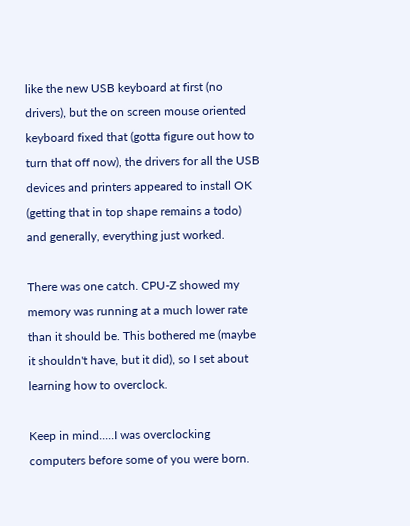like the new USB keyboard at first (no drivers), but the on screen mouse oriented keyboard fixed that (gotta figure out how to turn that off now), the drivers for all the USB devices and printers appeared to install OK (getting that in top shape remains a todo) and generally, everything just worked.

There was one catch. CPU-Z showed my memory was running at a much lower rate than it should be. This bothered me (maybe it shouldn't have, but it did), so I set about learning how to overclock.

Keep in mind.....I was overclocking computers before some of you were born.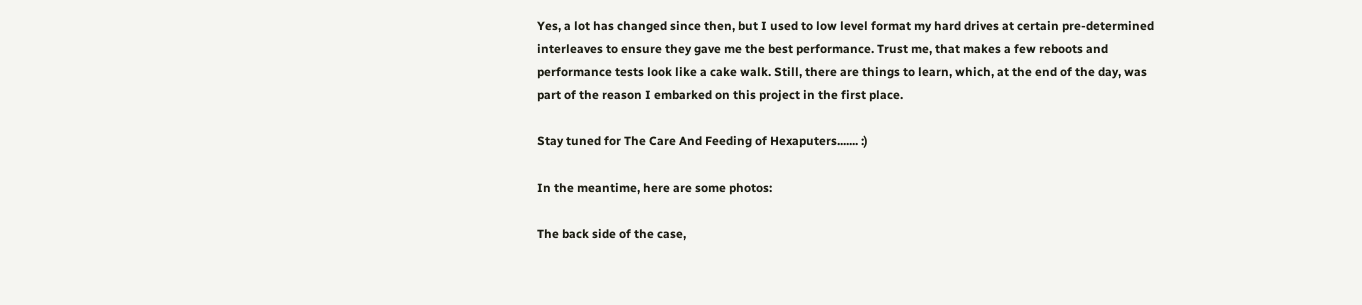Yes, a lot has changed since then, but I used to low level format my hard drives at certain pre-determined interleaves to ensure they gave me the best performance. Trust me, that makes a few reboots and performance tests look like a cake walk. Still, there are things to learn, which, at the end of the day, was part of the reason I embarked on this project in the first place.

Stay tuned for The Care And Feeding of Hexaputers....... :)

In the meantime, here are some photos:

The back side of the case,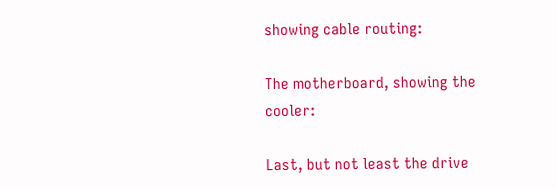showing cable routing:

The motherboard, showing the cooler:

Last, but not least the drive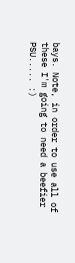bays. Note, in order to use all of these I'm going to need a beefier PSU..... :)